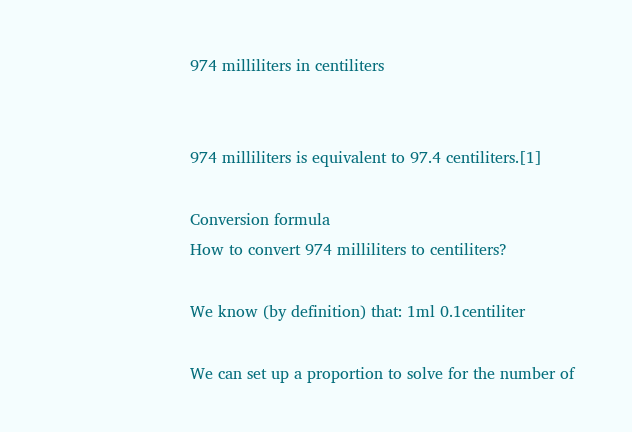974 milliliters in centiliters


974 milliliters is equivalent to 97.4 centiliters.[1]

Conversion formula
How to convert 974 milliliters to centiliters?

We know (by definition) that: 1ml 0.1centiliter

We can set up a proportion to solve for the number of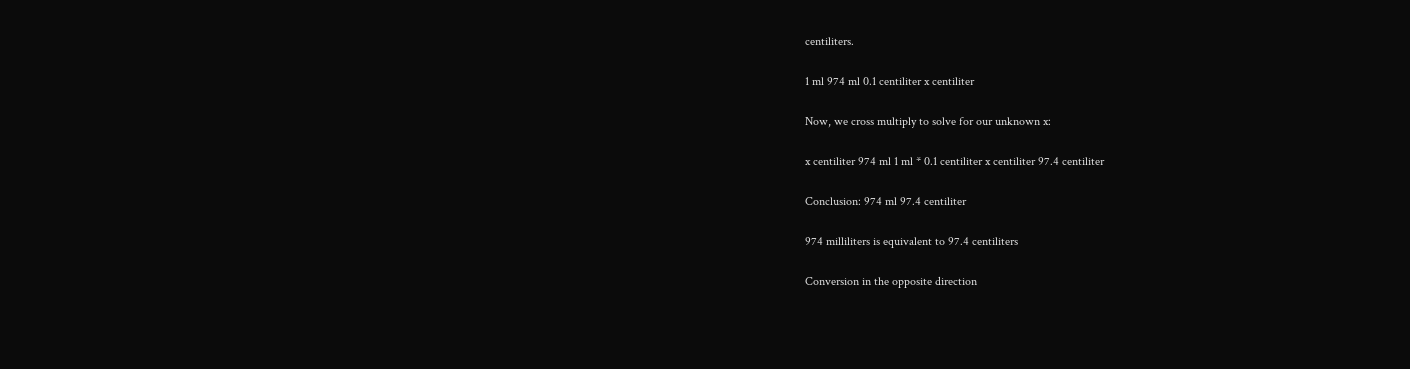centiliters.

1 ml 974 ml 0.1 centiliter x centiliter

Now, we cross multiply to solve for our unknown x:

x centiliter 974 ml 1 ml * 0.1 centiliter x centiliter 97.4 centiliter

Conclusion: 974 ml 97.4 centiliter

974 milliliters is equivalent to 97.4 centiliters

Conversion in the opposite direction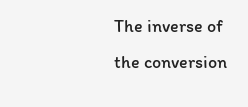The inverse of the conversion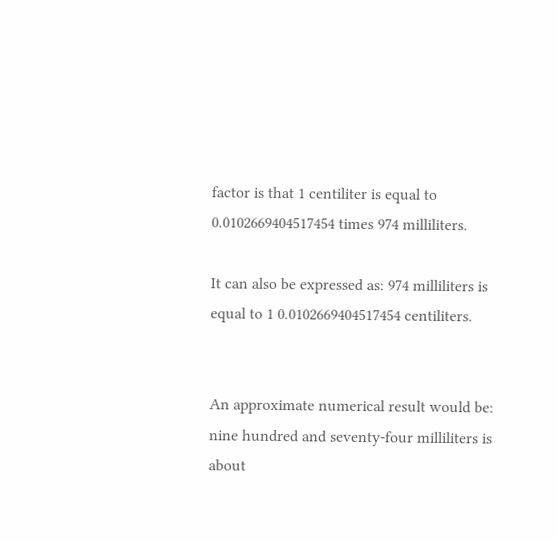factor is that 1 centiliter is equal to 0.0102669404517454 times 974 milliliters.

It can also be expressed as: 974 milliliters is equal to 1 0.0102669404517454 centiliters.


An approximate numerical result would be: nine hundred and seventy-four milliliters is about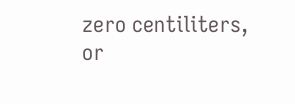zero centiliters, or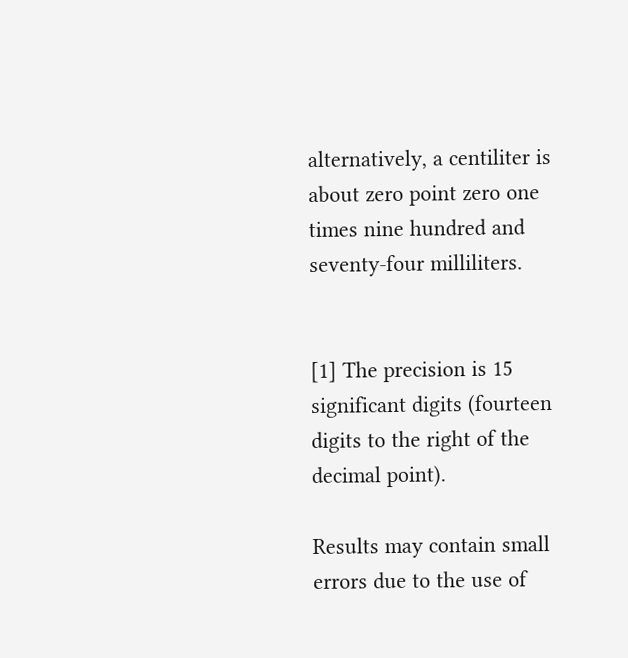alternatively, a centiliter is about zero point zero one times nine hundred and seventy-four milliliters.


[1] The precision is 15 significant digits (fourteen digits to the right of the decimal point).

Results may contain small errors due to the use of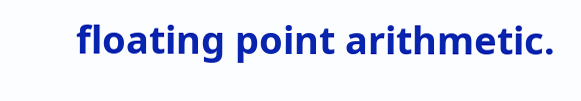floating point arithmetic.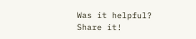Was it helpful? Share it!